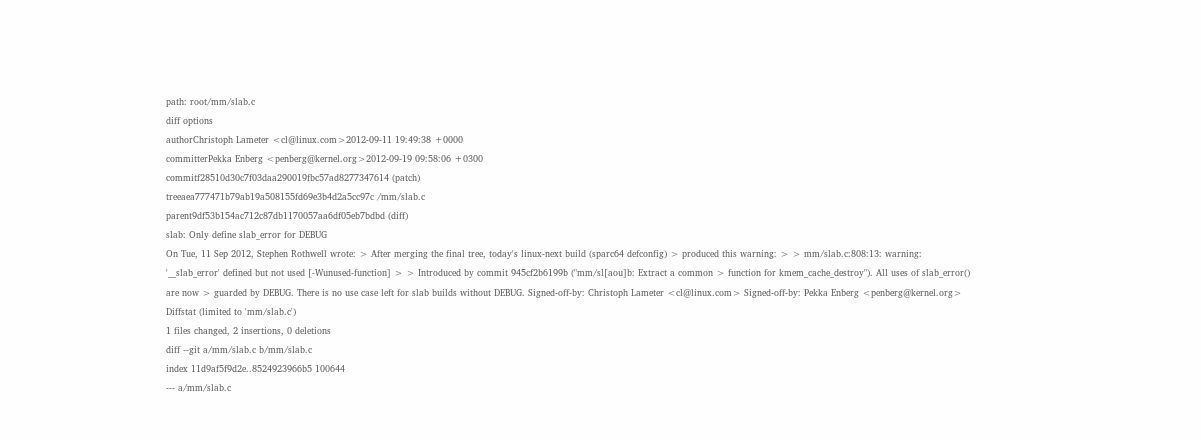path: root/mm/slab.c
diff options
authorChristoph Lameter <cl@linux.com>2012-09-11 19:49:38 +0000
committerPekka Enberg <penberg@kernel.org>2012-09-19 09:58:06 +0300
commitf28510d30c7f03daa290019fbc57ad8277347614 (patch)
treeaea777471b79ab19a508155fd69e3b4d2a5cc97c /mm/slab.c
parent9df53b154ac712c87db1170057aa6df05eb7bdbd (diff)
slab: Only define slab_error for DEBUG
On Tue, 11 Sep 2012, Stephen Rothwell wrote: > After merging the final tree, today's linux-next build (sparc64 defconfig) > produced this warning: > > mm/slab.c:808:13: warning: '__slab_error' defined but not used [-Wunused-function] > > Introduced by commit 945cf2b6199b ("mm/sl[aou]b: Extract a common > function for kmem_cache_destroy"). All uses of slab_error() are now > guarded by DEBUG. There is no use case left for slab builds without DEBUG. Signed-off-by: Christoph Lameter <cl@linux.com> Signed-off-by: Pekka Enberg <penberg@kernel.org>
Diffstat (limited to 'mm/slab.c')
1 files changed, 2 insertions, 0 deletions
diff --git a/mm/slab.c b/mm/slab.c
index 11d9af5f9d2e..8524923966b5 100644
--- a/mm/slab.c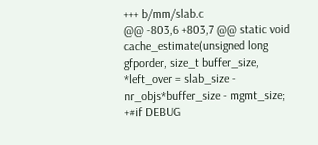+++ b/mm/slab.c
@@ -803,6 +803,7 @@ static void cache_estimate(unsigned long gfporder, size_t buffer_size,
*left_over = slab_size - nr_objs*buffer_size - mgmt_size;
+#if DEBUG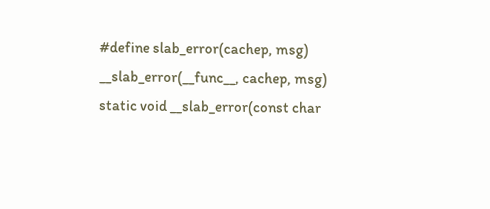#define slab_error(cachep, msg) __slab_error(__func__, cachep, msg)
static void __slab_error(const char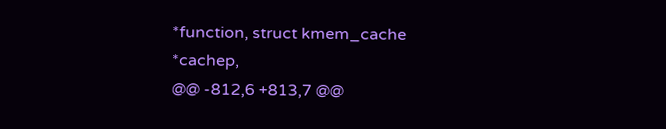*function, struct kmem_cache *cachep,
@@ -812,6 +813,7 @@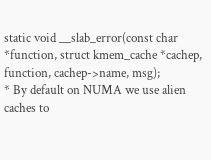static void __slab_error(const char *function, struct kmem_cache *cachep,
function, cachep->name, msg);
* By default on NUMA we use alien caches to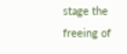stage the freeing of